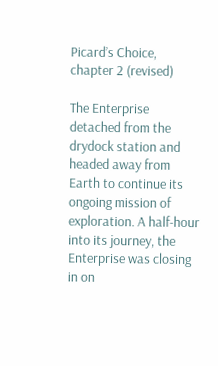Picard’s Choice, chapter 2 (revised)

The Enterprise detached from the drydock station and headed away from Earth to continue its ongoing mission of exploration. A half-hour into its journey, the Enterprise was closing in on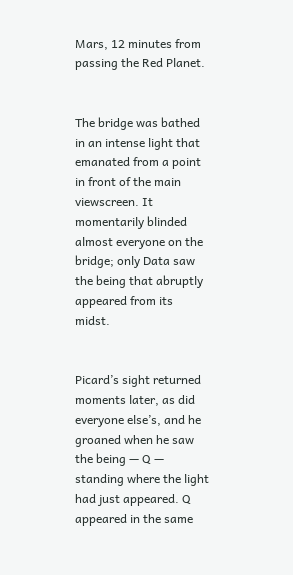Mars, 12 minutes from passing the Red Planet.


The bridge was bathed in an intense light that emanated from a point in front of the main viewscreen. It momentarily blinded almost everyone on the bridge; only Data saw the being that abruptly appeared from its midst.


Picard’s sight returned moments later, as did everyone else’s, and he groaned when he saw the being — Q — standing where the light had just appeared. Q appeared in the same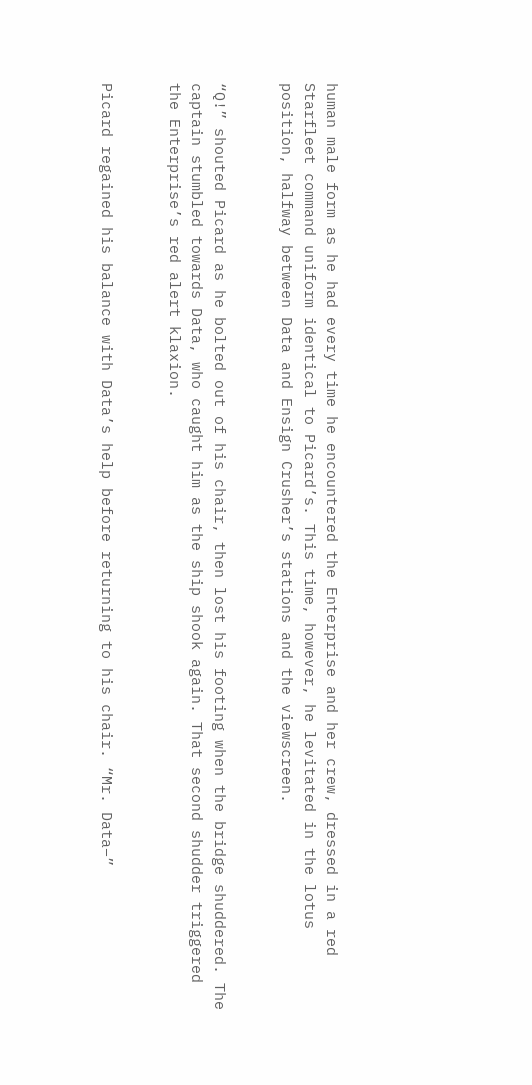human male form as he had every time he encountered the Enterprise and her crew, dressed in a red Starfleet command uniform identical to Picard’s. This time, however, he levitated in the lotus position, halfway between Data and Ensign Crusher’s stations and the viewscreen.


“Q!” shouted Picard as he bolted out of his chair, then lost his footing when the bridge shuddered. The captain stumbled towards Data, who caught him as the ship shook again. That second shudder triggered the Enterprise’s red alert klaxion.


Picard regained his balance with Data’s help before returning to his chair. “Mr. Data–”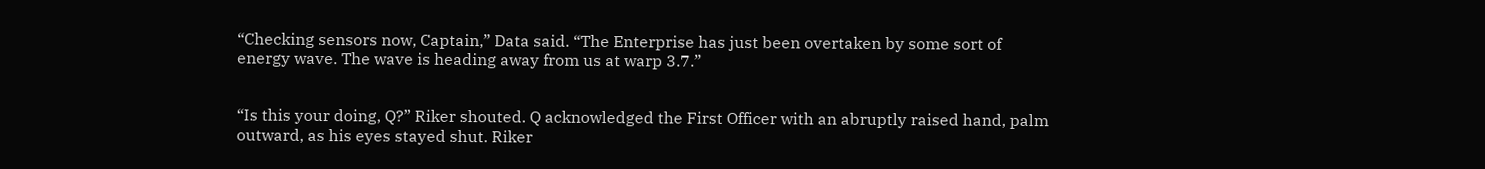“Checking sensors now, Captain,” Data said. “The Enterprise has just been overtaken by some sort of energy wave. The wave is heading away from us at warp 3.7.”


“Is this your doing, Q?” Riker shouted. Q acknowledged the First Officer with an abruptly raised hand, palm outward, as his eyes stayed shut. Riker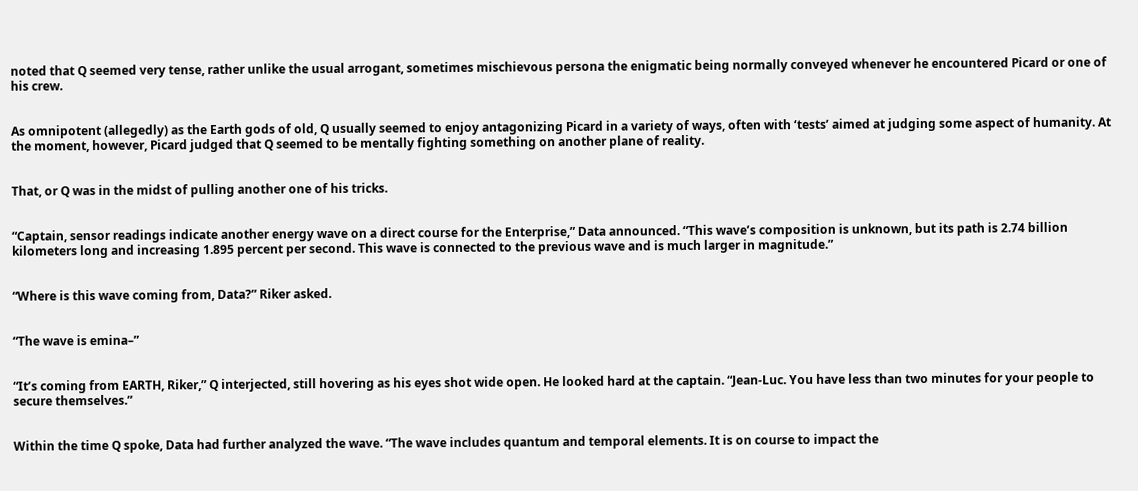noted that Q seemed very tense, rather unlike the usual arrogant, sometimes mischievous persona the enigmatic being normally conveyed whenever he encountered Picard or one of his crew.


As omnipotent (allegedly) as the Earth gods of old, Q usually seemed to enjoy antagonizing Picard in a variety of ways, often with ‘tests’ aimed at judging some aspect of humanity. At the moment, however, Picard judged that Q seemed to be mentally fighting something on another plane of reality.


That, or Q was in the midst of pulling another one of his tricks.


“Captain, sensor readings indicate another energy wave on a direct course for the Enterprise,” Data announced. “This wave’s composition is unknown, but its path is 2.74 billion kilometers long and increasing 1.895 percent per second. This wave is connected to the previous wave and is much larger in magnitude.”


“Where is this wave coming from, Data?” Riker asked.


“The wave is emina–”


“It’s coming from EARTH, Riker,” Q interjected, still hovering as his eyes shot wide open. He looked hard at the captain. “Jean-Luc. You have less than two minutes for your people to secure themselves.”


Within the time Q spoke, Data had further analyzed the wave. “The wave includes quantum and temporal elements. It is on course to impact the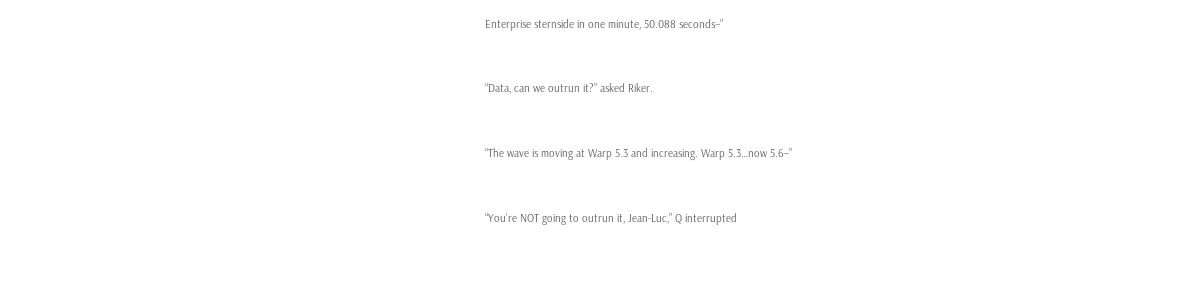Enterprise sternside in one minute, 50.088 seconds–”


“Data, can we outrun it?” asked Riker.


“The wave is moving at Warp 5.3 and increasing. Warp 5.3…now 5.6–”


“You’re NOT going to outrun it, Jean-Luc,” Q interrupted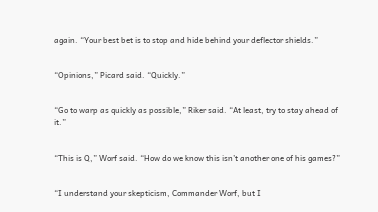again. “Your best bet is to stop and hide behind your deflector shields.”


“Opinions,” Picard said. “Quickly.”


“Go to warp as quickly as possible,” Riker said. “At least, try to stay ahead of it.”


“This is Q,” Worf said. “How do we know this isn’t another one of his games?”


“I understand your skepticism, Commander Worf, but I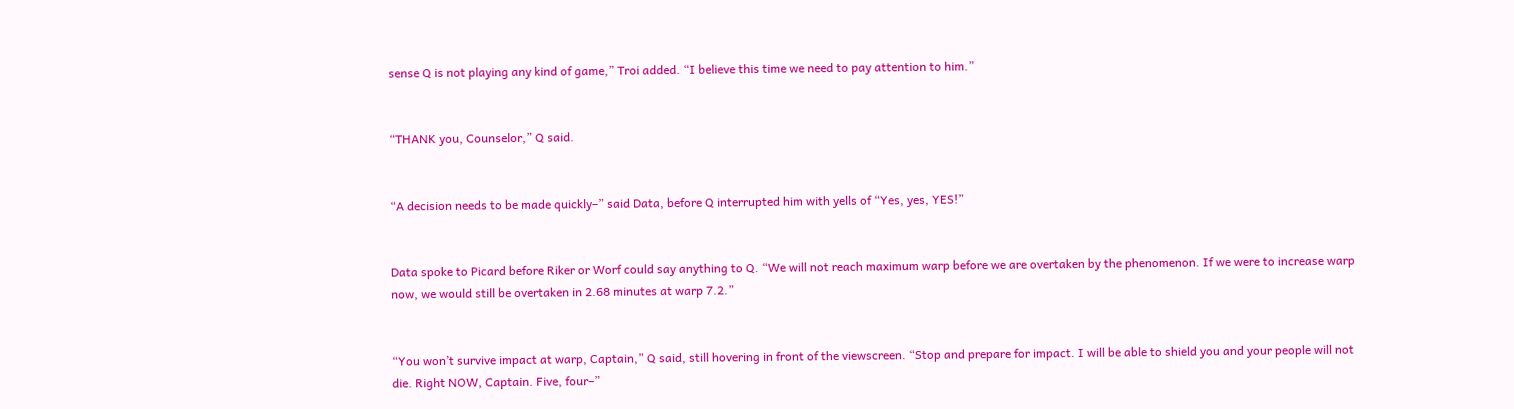sense Q is not playing any kind of game,” Troi added. “I believe this time we need to pay attention to him.”


“THANK you, Counselor,” Q said.


“A decision needs to be made quickly–” said Data, before Q interrupted him with yells of “Yes, yes, YES!”


Data spoke to Picard before Riker or Worf could say anything to Q. “We will not reach maximum warp before we are overtaken by the phenomenon. If we were to increase warp now, we would still be overtaken in 2.68 minutes at warp 7.2.”


“You won’t survive impact at warp, Captain,” Q said, still hovering in front of the viewscreen. “Stop and prepare for impact. I will be able to shield you and your people will not die. Right NOW, Captain. Five, four–”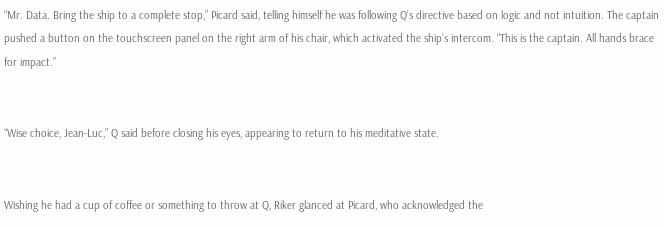“Mr. Data. Bring the ship to a complete stop,” Picard said, telling himself he was following Q’s directive based on logic and not intuition. The captain pushed a button on the touchscreen panel on the right arm of his chair, which activated the ship’s intercom. “This is the captain. All hands brace for impact.”


“Wise choice, Jean-Luc,” Q said before closing his eyes, appearing to return to his meditative state.


Wishing he had a cup of coffee or something to throw at Q, Riker glanced at Picard, who acknowledged the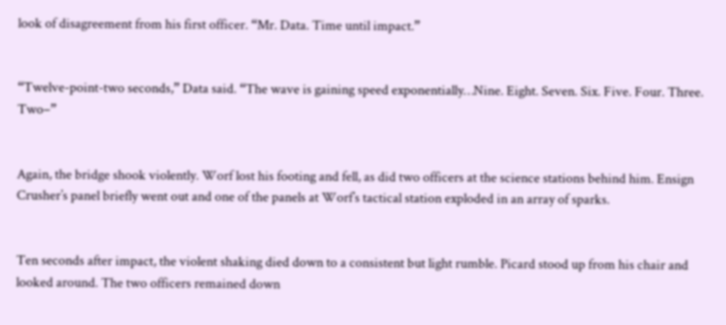look of disagreement from his first officer. “Mr. Data. Time until impact.”


“Twelve-point-two seconds,” Data said. “The wave is gaining speed exponentially…Nine. Eight. Seven. Six. Five. Four. Three. Two–”


Again, the bridge shook violently. Worf lost his footing and fell, as did two officers at the science stations behind him. Ensign Crusher’s panel briefly went out and one of the panels at Worf’s tactical station exploded in an array of sparks.


Ten seconds after impact, the violent shaking died down to a consistent but light rumble. Picard stood up from his chair and looked around. The two officers remained down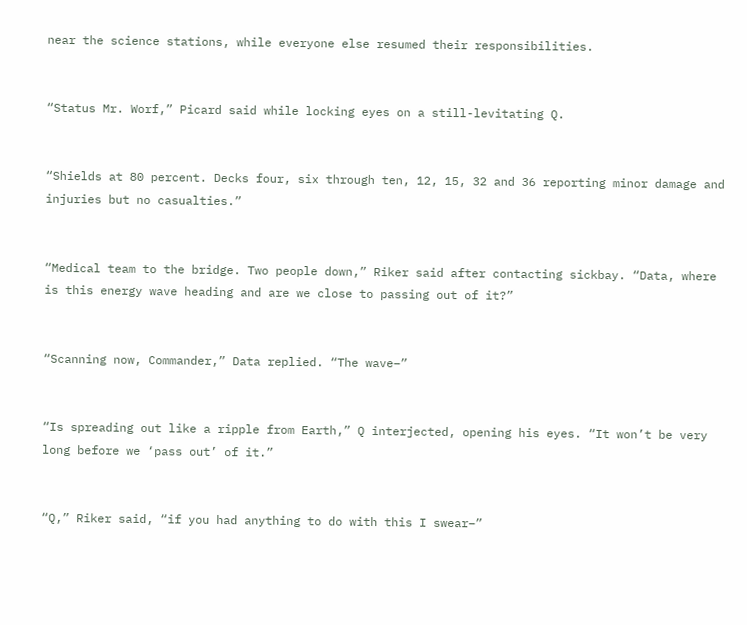near the science stations, while everyone else resumed their responsibilities.


“Status Mr. Worf,” Picard said while locking eyes on a still-levitating Q.


“Shields at 80 percent. Decks four, six through ten, 12, 15, 32 and 36 reporting minor damage and injuries but no casualties.”


“Medical team to the bridge. Two people down,” Riker said after contacting sickbay. “Data, where is this energy wave heading and are we close to passing out of it?”


“Scanning now, Commander,” Data replied. “The wave–”


“Is spreading out like a ripple from Earth,” Q interjected, opening his eyes. “It won’t be very long before we ‘pass out’ of it.”


“Q,” Riker said, “if you had anything to do with this I swear–”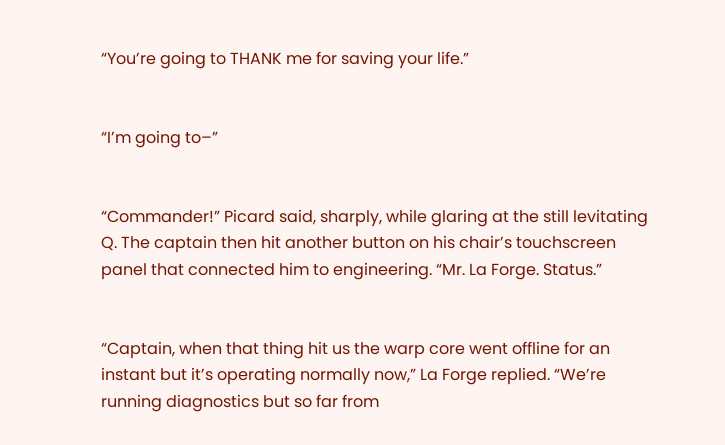“You’re going to THANK me for saving your life.”


“I’m going to–”


“Commander!” Picard said, sharply, while glaring at the still levitating Q. The captain then hit another button on his chair’s touchscreen panel that connected him to engineering. “Mr. La Forge. Status.”


“Captain, when that thing hit us the warp core went offline for an instant but it’s operating normally now,” La Forge replied. “We’re running diagnostics but so far from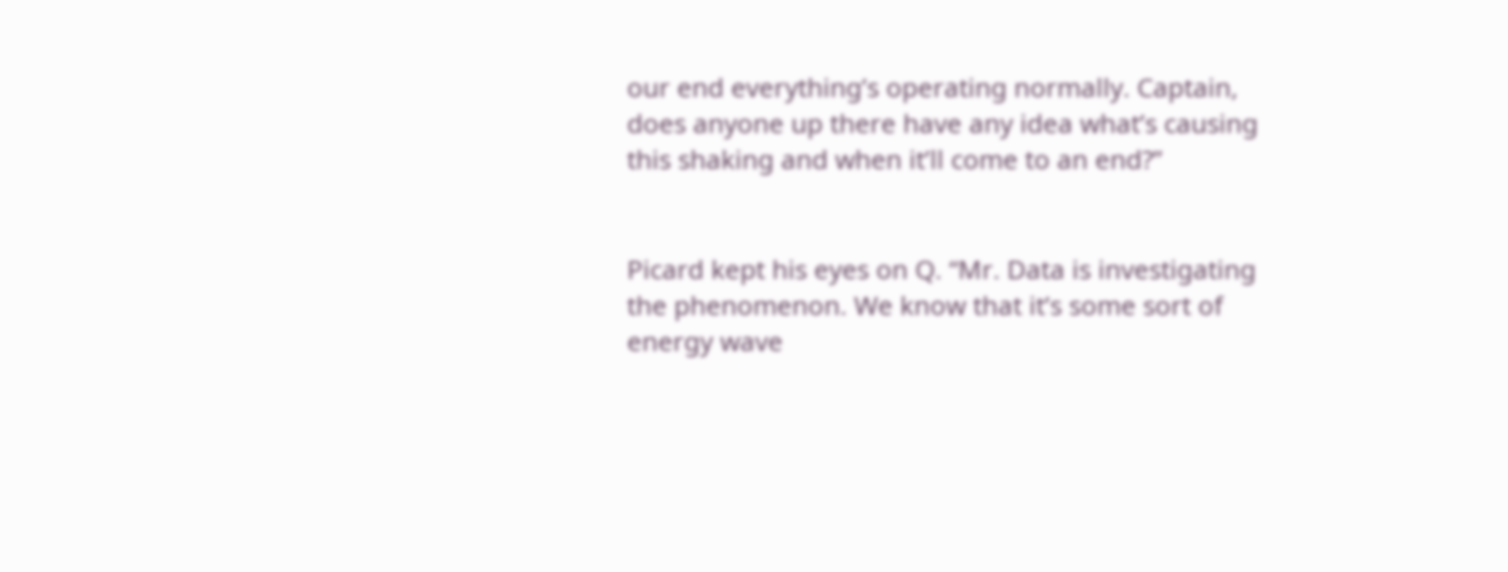our end everything’s operating normally. Captain, does anyone up there have any idea what’s causing this shaking and when it’ll come to an end?”


Picard kept his eyes on Q. “Mr. Data is investigating the phenomenon. We know that it’s some sort of energy wave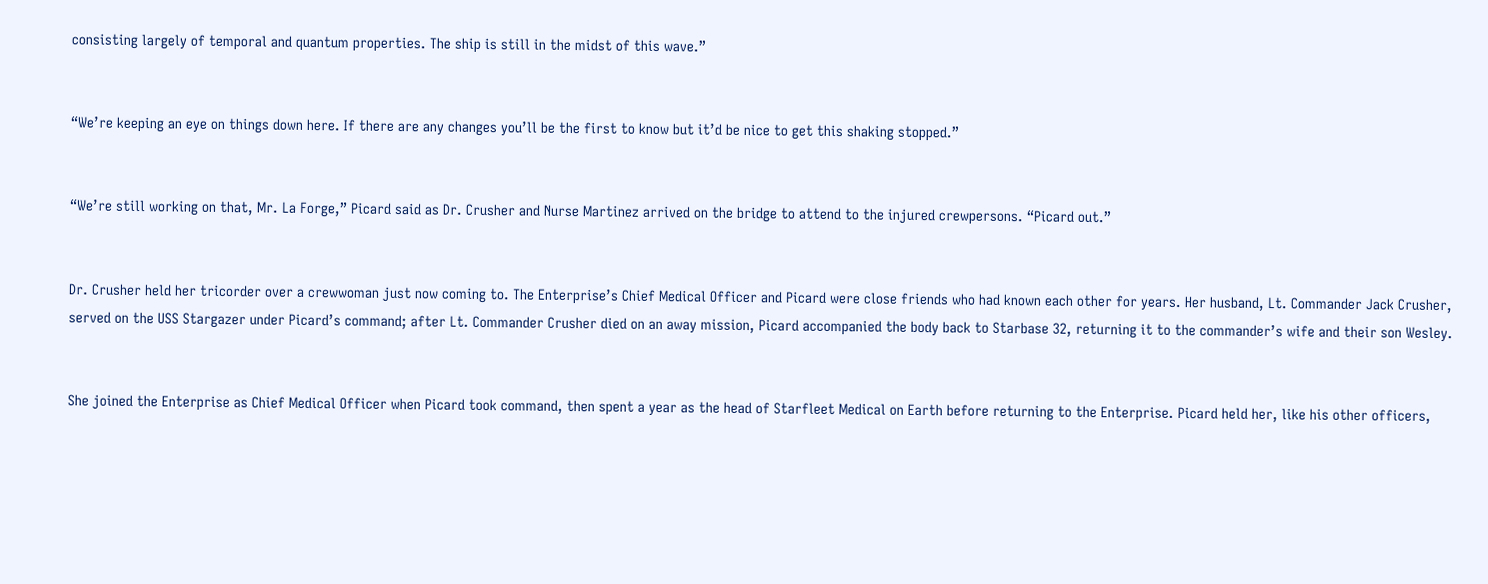consisting largely of temporal and quantum properties. The ship is still in the midst of this wave.”


“We’re keeping an eye on things down here. If there are any changes you’ll be the first to know but it’d be nice to get this shaking stopped.”


“We’re still working on that, Mr. La Forge,” Picard said as Dr. Crusher and Nurse Martinez arrived on the bridge to attend to the injured crewpersons. “Picard out.”


Dr. Crusher held her tricorder over a crewwoman just now coming to. The Enterprise’s Chief Medical Officer and Picard were close friends who had known each other for years. Her husband, Lt. Commander Jack Crusher, served on the USS Stargazer under Picard’s command; after Lt. Commander Crusher died on an away mission, Picard accompanied the body back to Starbase 32, returning it to the commander’s wife and their son Wesley.


She joined the Enterprise as Chief Medical Officer when Picard took command, then spent a year as the head of Starfleet Medical on Earth before returning to the Enterprise. Picard held her, like his other officers,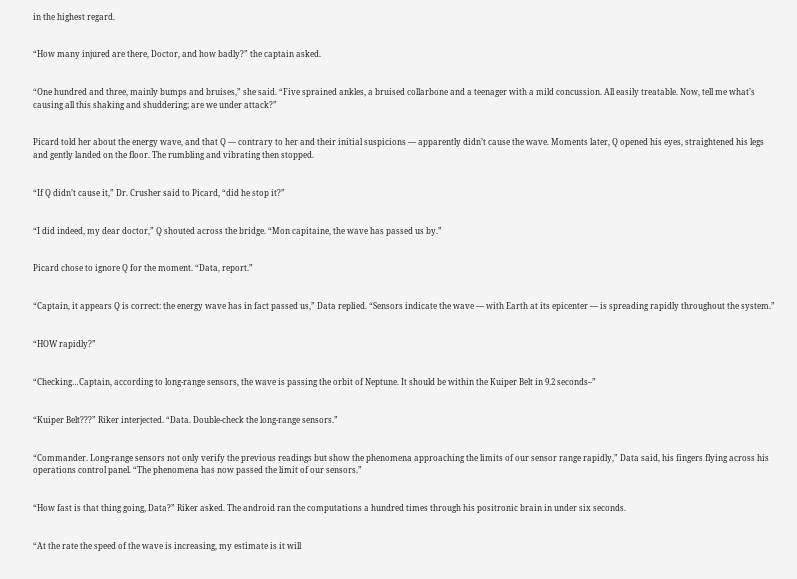in the highest regard.


“How many injured are there, Doctor, and how badly?” the captain asked.


“One hundred and three, mainly bumps and bruises,” she said. “Five sprained ankles, a bruised collarbone and a teenager with a mild concussion. All easily treatable. Now, tell me what’s causing all this shaking and shuddering; are we under attack?”


Picard told her about the energy wave, and that Q — contrary to her and their initial suspicions — apparently didn’t cause the wave. Moments later, Q opened his eyes, straightened his legs and gently landed on the floor. The rumbling and vibrating then stopped.


“If Q didn’t cause it,” Dr. Crusher said to Picard, “did he stop it?”


“I did indeed, my dear doctor,” Q shouted across the bridge. “Mon capitaine, the wave has passed us by.”


Picard chose to ignore Q for the moment. “Data, report.”


“Captain, it appears Q is correct: the energy wave has in fact passed us,” Data replied. “Sensors indicate the wave — with Earth at its epicenter — is spreading rapidly throughout the system.”


“HOW rapidly?”


“Checking…Captain, according to long-range sensors, the wave is passing the orbit of Neptune. It should be within the Kuiper Belt in 9.2 seconds–”


“Kuiper Belt???” Riker interjected. “Data. Double-check the long-range sensors.”


“Commander. Long-range sensors not only verify the previous readings but show the phenomena approaching the limits of our sensor range rapidly,” Data said, his fingers flying across his operations control panel. “The phenomena has now passed the limit of our sensors.”


“How fast is that thing going, Data?” Riker asked. The android ran the computations a hundred times through his positronic brain in under six seconds.


“At the rate the speed of the wave is increasing, my estimate is it will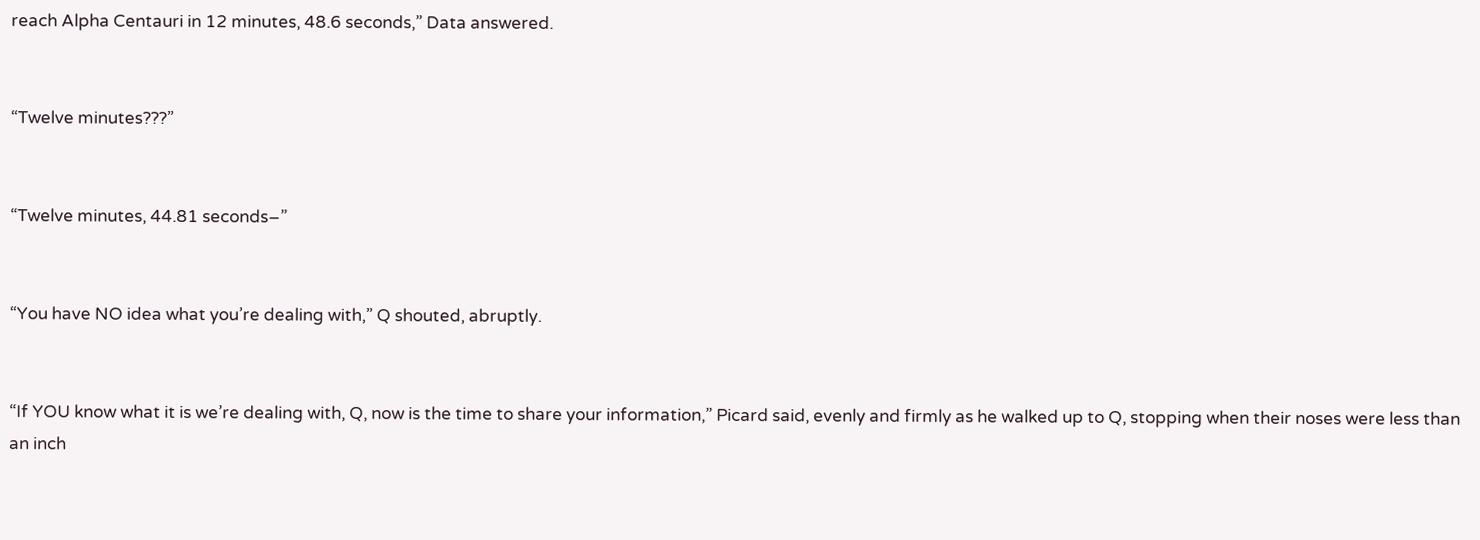reach Alpha Centauri in 12 minutes, 48.6 seconds,” Data answered.


“Twelve minutes???”


“Twelve minutes, 44.81 seconds–”


“You have NO idea what you’re dealing with,” Q shouted, abruptly.


“If YOU know what it is we’re dealing with, Q, now is the time to share your information,” Picard said, evenly and firmly as he walked up to Q, stopping when their noses were less than an inch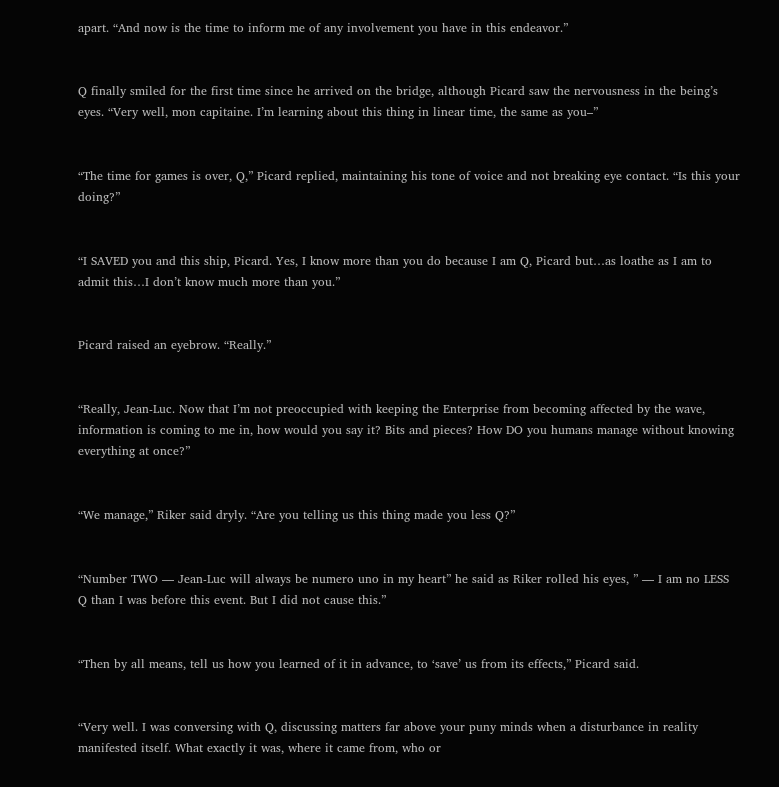apart. “And now is the time to inform me of any involvement you have in this endeavor.”


Q finally smiled for the first time since he arrived on the bridge, although Picard saw the nervousness in the being’s eyes. “Very well, mon capitaine. I’m learning about this thing in linear time, the same as you–”


“The time for games is over, Q,” Picard replied, maintaining his tone of voice and not breaking eye contact. “Is this your doing?”


“I SAVED you and this ship, Picard. Yes, I know more than you do because I am Q, Picard but…as loathe as I am to admit this…I don’t know much more than you.”


Picard raised an eyebrow. “Really.”


“Really, Jean-Luc. Now that I’m not preoccupied with keeping the Enterprise from becoming affected by the wave, information is coming to me in, how would you say it? Bits and pieces? How DO you humans manage without knowing everything at once?”


“We manage,” Riker said dryly. “Are you telling us this thing made you less Q?”


“Number TWO — Jean-Luc will always be numero uno in my heart” he said as Riker rolled his eyes, ” — I am no LESS Q than I was before this event. But I did not cause this.”


“Then by all means, tell us how you learned of it in advance, to ‘save’ us from its effects,” Picard said.


“Very well. I was conversing with Q, discussing matters far above your puny minds when a disturbance in reality manifested itself. What exactly it was, where it came from, who or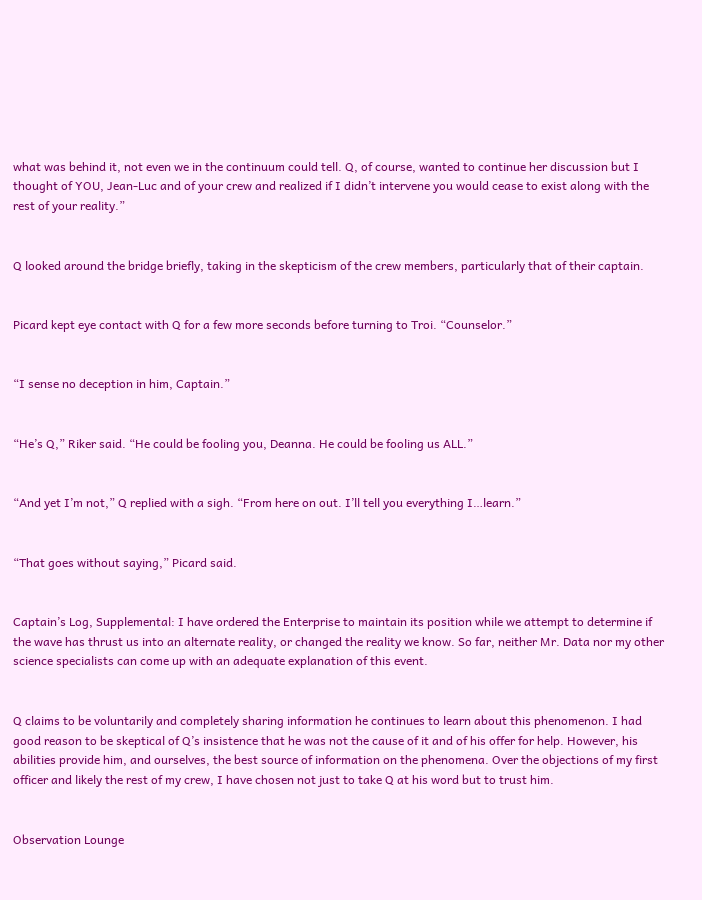what was behind it, not even we in the continuum could tell. Q, of course, wanted to continue her discussion but I thought of YOU, Jean-Luc and of your crew and realized if I didn’t intervene you would cease to exist along with the rest of your reality.”


Q looked around the bridge briefly, taking in the skepticism of the crew members, particularly that of their captain.


Picard kept eye contact with Q for a few more seconds before turning to Troi. “Counselor.”


“I sense no deception in him, Captain.”


“He’s Q,” Riker said. “He could be fooling you, Deanna. He could be fooling us ALL.”


“And yet I’m not,” Q replied with a sigh. “From here on out. I’ll tell you everything I…learn.”


“That goes without saying,” Picard said.


Captain’s Log, Supplemental: I have ordered the Enterprise to maintain its position while we attempt to determine if the wave has thrust us into an alternate reality, or changed the reality we know. So far, neither Mr. Data nor my other science specialists can come up with an adequate explanation of this event.


Q claims to be voluntarily and completely sharing information he continues to learn about this phenomenon. I had good reason to be skeptical of Q’s insistence that he was not the cause of it and of his offer for help. However, his abilities provide him, and ourselves, the best source of information on the phenomena. Over the objections of my first officer and likely the rest of my crew, I have chosen not just to take Q at his word but to trust him.


Observation Lounge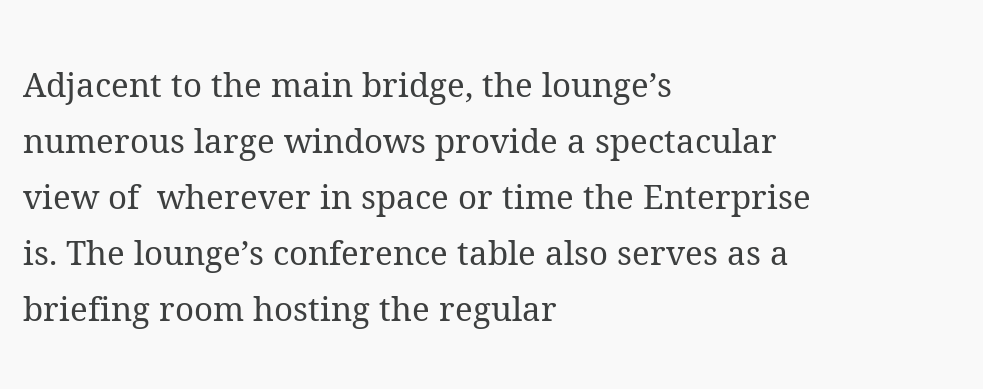Adjacent to the main bridge, the lounge’s numerous large windows provide a spectacular view of  wherever in space or time the Enterprise is. The lounge’s conference table also serves as a briefing room hosting the regular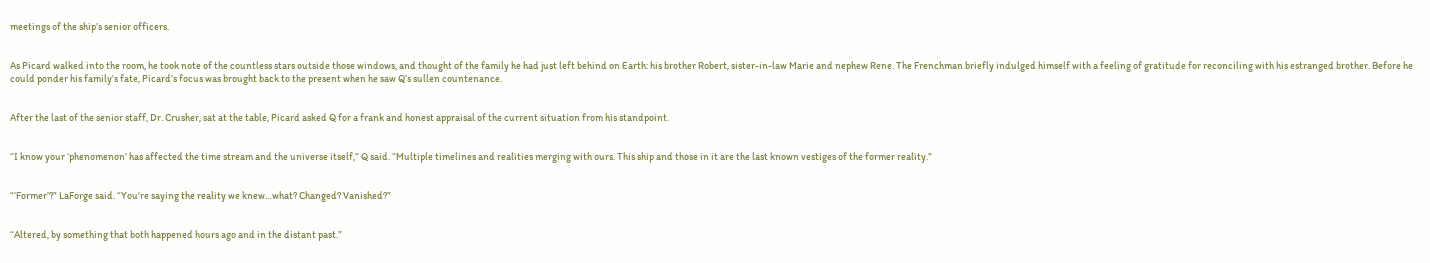meetings of the ship’s senior officers.


As Picard walked into the room, he took note of the countless stars outside those windows, and thought of the family he had just left behind on Earth: his brother Robert, sister-in-law Marie and nephew Rene. The Frenchman briefly indulged himself with a feeling of gratitude for reconciling with his estranged brother. Before he could ponder his family’s fate, Picard’s focus was brought back to the present when he saw Q’s sullen countenance.


After the last of the senior staff, Dr. Crusher, sat at the table, Picard asked Q for a frank and honest appraisal of the current situation from his standpoint.


“I know your ‘phenomenon’ has affected the time stream and the universe itself,” Q said. “Multiple timelines and realities merging with ours. This ship and those in it are the last known vestiges of the former reality.”


“‘Former’?” LaForge said. “You’re saying the reality we knew…what? Changed? Vanished?”


“Altered, by something that both happened hours ago and in the distant past.”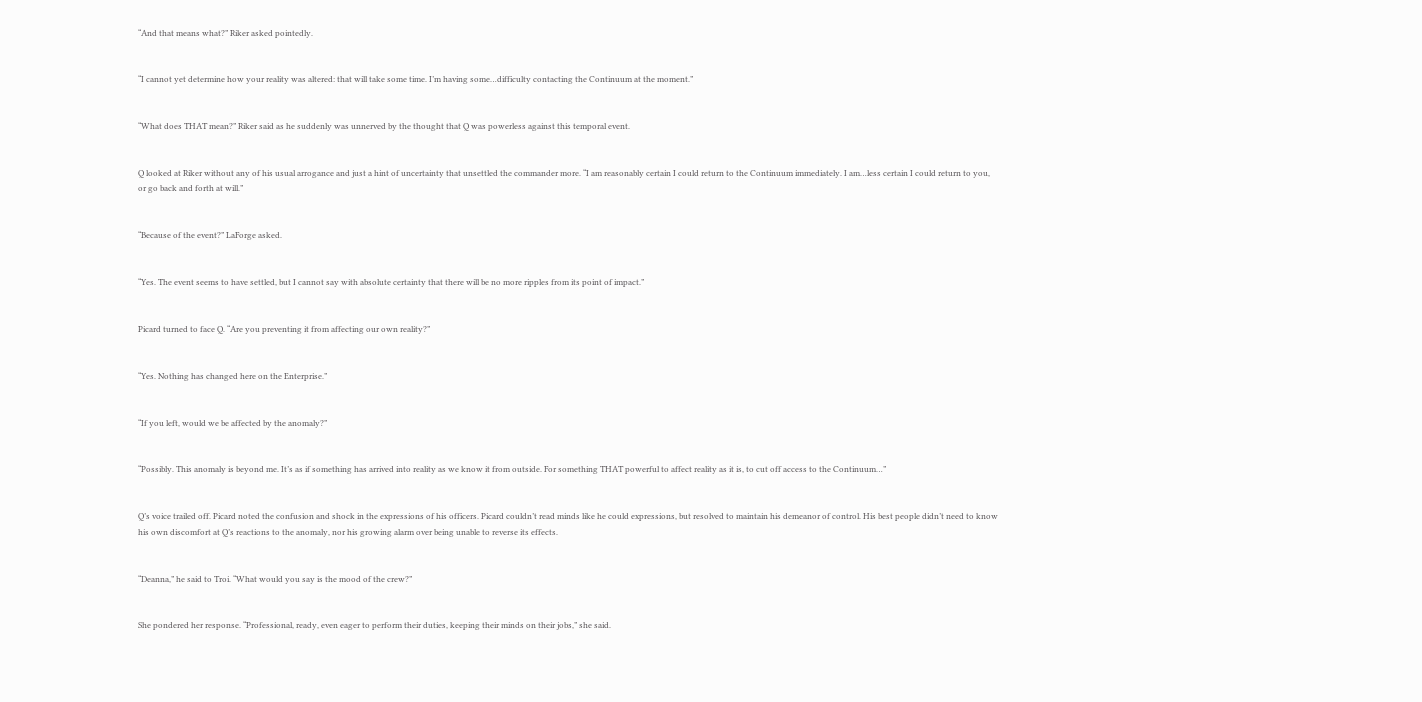“And that means what?” Riker asked pointedly.


“I cannot yet determine how your reality was altered: that will take some time. I’m having some…difficulty contacting the Continuum at the moment.”


“What does THAT mean?” Riker said as he suddenly was unnerved by the thought that Q was powerless against this temporal event.


Q looked at Riker without any of his usual arrogance and just a hint of uncertainty that unsettled the commander more. “I am reasonably certain I could return to the Continuum immediately. I am…less certain I could return to you, or go back and forth at will.”


“Because of the event?” LaForge asked.


“Yes. The event seems to have settled, but I cannot say with absolute certainty that there will be no more ripples from its point of impact.”


Picard turned to face Q. “Are you preventing it from affecting our own reality?”


“Yes. Nothing has changed here on the Enterprise.”


“If you left, would we be affected by the anomaly?”


“Possibly. This anomaly is beyond me. It’s as if something has arrived into reality as we know it from outside. For something THAT powerful to affect reality as it is, to cut off access to the Continuum…”


Q’s voice trailed off. Picard noted the confusion and shock in the expressions of his officers. Picard couldn’t read minds like he could expressions, but resolved to maintain his demeanor of control. His best people didn’t need to know his own discomfort at Q’s reactions to the anomaly, nor his growing alarm over being unable to reverse its effects.


“Deanna,” he said to Troi. “What would you say is the mood of the crew?”


She pondered her response. “Professional, ready, even eager to perform their duties, keeping their minds on their jobs,” she said.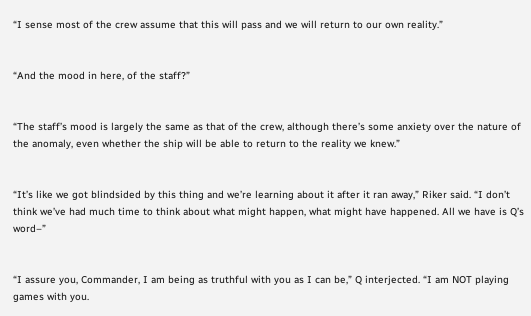“I sense most of the crew assume that this will pass and we will return to our own reality.”


“And the mood in here, of the staff?”


“The staff’s mood is largely the same as that of the crew, although there’s some anxiety over the nature of the anomaly, even whether the ship will be able to return to the reality we knew.”


“It’s like we got blindsided by this thing and we’re learning about it after it ran away,” Riker said. “I don’t think we’ve had much time to think about what might happen, what might have happened. All we have is Q’s word–”


“I assure you, Commander, I am being as truthful with you as I can be,” Q interjected. “I am NOT playing games with you.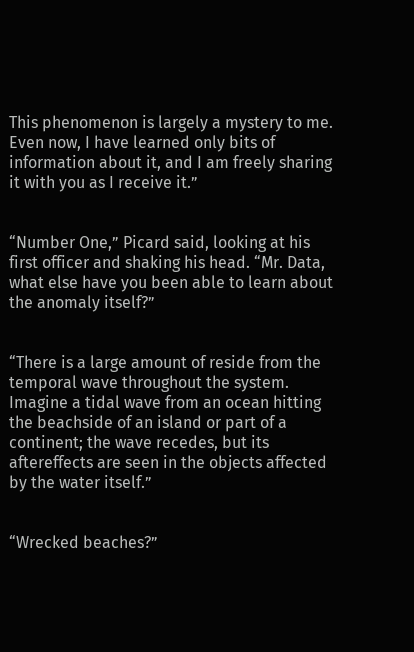This phenomenon is largely a mystery to me. Even now, I have learned only bits of information about it, and I am freely sharing it with you as I receive it.”


“Number One,” Picard said, looking at his first officer and shaking his head. “Mr. Data, what else have you been able to learn about the anomaly itself?”


“There is a large amount of reside from the temporal wave throughout the system. Imagine a tidal wave from an ocean hitting the beachside of an island or part of a continent; the wave recedes, but its aftereffects are seen in the objects affected by the water itself.”


“Wrecked beaches?”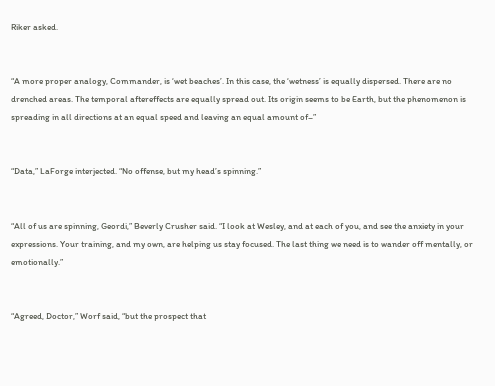Riker asked.


“A more proper analogy, Commander, is ‘wet beaches’. In this case, the ‘wetness’ is equally dispersed. There are no drenched areas. The temporal aftereffects are equally spread out. Its origin seems to be Earth, but the phenomenon is spreading in all directions at an equal speed and leaving an equal amount of–”


“Data,” LaForge interjected. “No offense, but my head’s spinning.”


“All of us are spinning, Geordi,” Beverly Crusher said. “I look at Wesley, and at each of you, and see the anxiety in your expressions. Your training, and my own, are helping us stay focused. The last thing we need is to wander off mentally, or emotionally.”


“Agreed, Doctor,” Worf said, “but the prospect that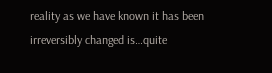reality as we have known it has been irreversibly changed is…quite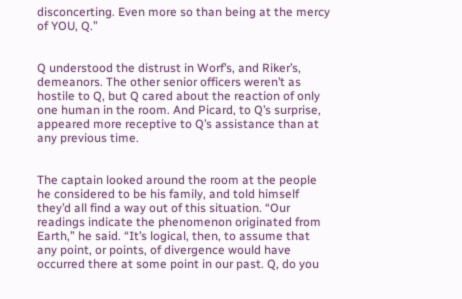disconcerting. Even more so than being at the mercy of YOU, Q.”


Q understood the distrust in Worf’s, and Riker’s, demeanors. The other senior officers weren’t as hostile to Q, but Q cared about the reaction of only one human in the room. And Picard, to Q’s surprise, appeared more receptive to Q’s assistance than at any previous time.


The captain looked around the room at the people he considered to be his family, and told himself they’d all find a way out of this situation. “Our readings indicate the phenomenon originated from Earth,” he said. “It’s logical, then, to assume that any point, or points, of divergence would have occurred there at some point in our past. Q, do you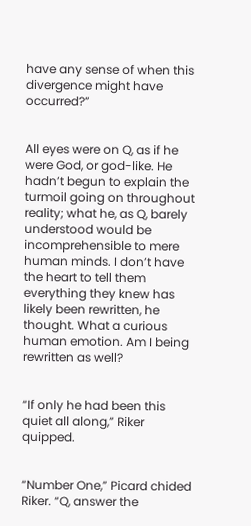have any sense of when this divergence might have occurred?”


All eyes were on Q, as if he were God, or god-like. He hadn’t begun to explain the turmoil going on throughout reality; what he, as Q, barely understood would be incomprehensible to mere human minds. I don’t have the heart to tell them everything they knew has likely been rewritten, he thought. What a curious human emotion. Am I being rewritten as well?


“If only he had been this quiet all along,” Riker quipped.


“Number One,” Picard chided Riker. “Q, answer the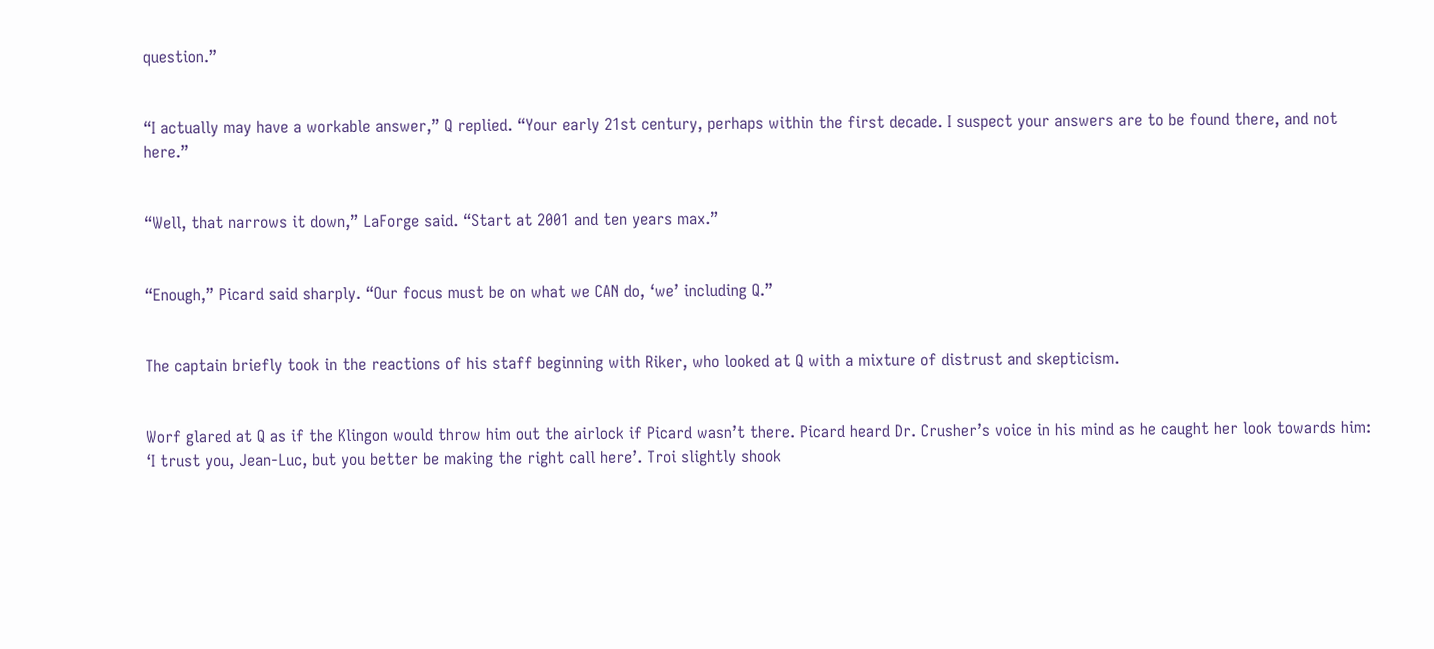question.”


“I actually may have a workable answer,” Q replied. “Your early 21st century, perhaps within the first decade. I suspect your answers are to be found there, and not here.”


“Well, that narrows it down,” LaForge said. “Start at 2001 and ten years max.”


“Enough,” Picard said sharply. “Our focus must be on what we CAN do, ‘we’ including Q.”


The captain briefly took in the reactions of his staff beginning with Riker, who looked at Q with a mixture of distrust and skepticism.


Worf glared at Q as if the Klingon would throw him out the airlock if Picard wasn’t there. Picard heard Dr. Crusher’s voice in his mind as he caught her look towards him: ‘I trust you, Jean-Luc, but you better be making the right call here’. Troi slightly shook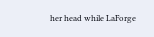her head while LaForge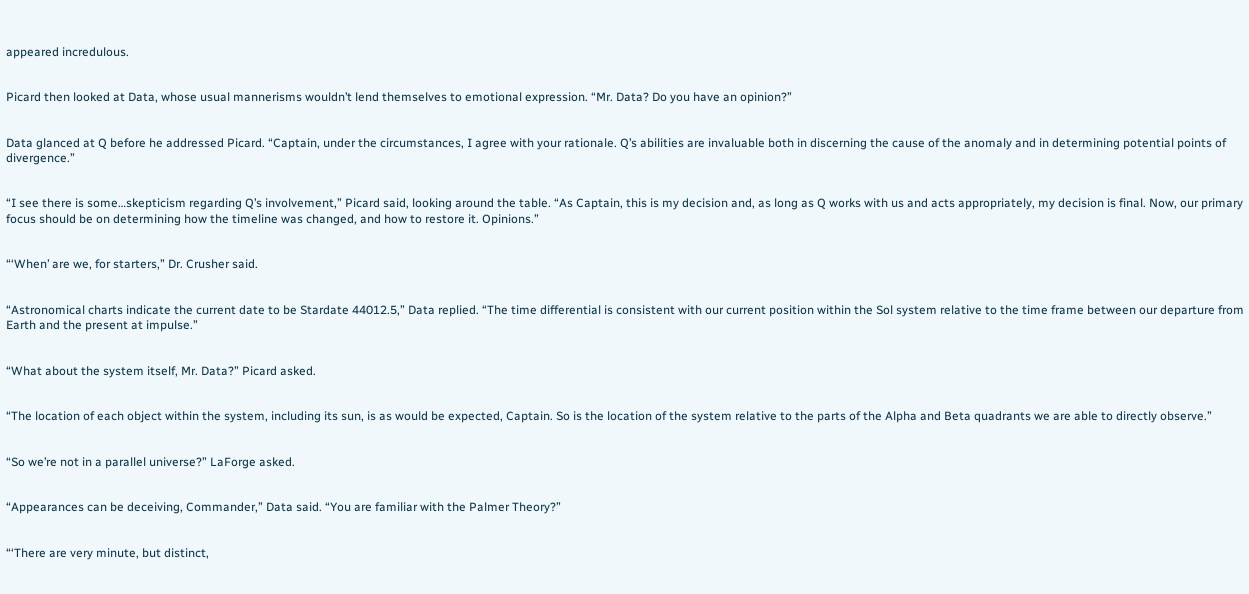appeared incredulous.


Picard then looked at Data, whose usual mannerisms wouldn’t lend themselves to emotional expression. “Mr. Data? Do you have an opinion?”


Data glanced at Q before he addressed Picard. “Captain, under the circumstances, I agree with your rationale. Q’s abilities are invaluable both in discerning the cause of the anomaly and in determining potential points of divergence.”


“I see there is some…skepticism regarding Q’s involvement,” Picard said, looking around the table. “As Captain, this is my decision and, as long as Q works with us and acts appropriately, my decision is final. Now, our primary focus should be on determining how the timeline was changed, and how to restore it. Opinions.”


“‘When’ are we, for starters,” Dr. Crusher said.


“Astronomical charts indicate the current date to be Stardate 44012.5,” Data replied. “The time differential is consistent with our current position within the Sol system relative to the time frame between our departure from Earth and the present at impulse.”


“What about the system itself, Mr. Data?” Picard asked.


“The location of each object within the system, including its sun, is as would be expected, Captain. So is the location of the system relative to the parts of the Alpha and Beta quadrants we are able to directly observe.”


“So we’re not in a parallel universe?” LaForge asked.


“Appearances can be deceiving, Commander,” Data said. “You are familiar with the Palmer Theory?”


“‘There are very minute, but distinct,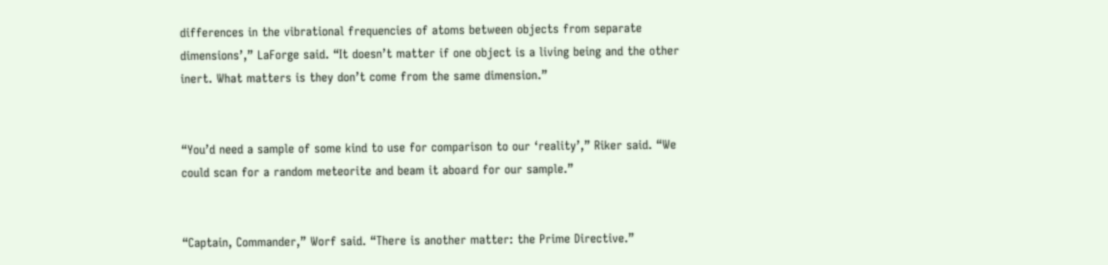differences in the vibrational frequencies of atoms between objects from separate dimensions’,” LaForge said. “It doesn’t matter if one object is a living being and the other inert. What matters is they don’t come from the same dimension.”


“You’d need a sample of some kind to use for comparison to our ‘reality’,” Riker said. “We could scan for a random meteorite and beam it aboard for our sample.”


“Captain, Commander,” Worf said. “There is another matter: the Prime Directive.”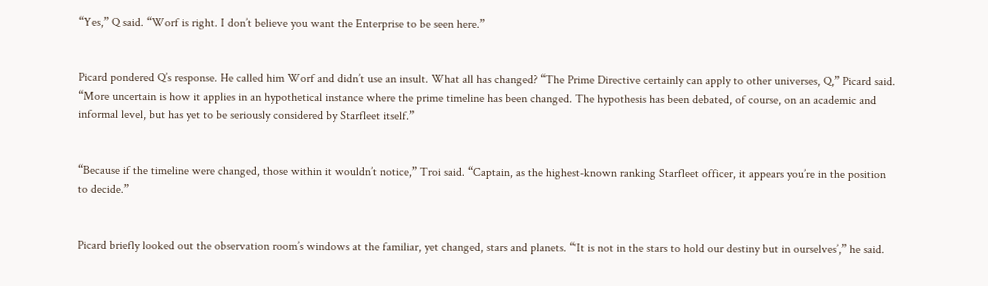“Yes,” Q said. “Worf is right. I don’t believe you want the Enterprise to be seen here.”


Picard pondered Q’s response. He called him Worf and didn’t use an insult. What all has changed? “The Prime Directive certainly can apply to other universes, Q,” Picard said. “More uncertain is how it applies in an hypothetical instance where the prime timeline has been changed. The hypothesis has been debated, of course, on an academic and informal level, but has yet to be seriously considered by Starfleet itself.”


“Because if the timeline were changed, those within it wouldn’t notice,” Troi said. “Captain, as the highest-known ranking Starfleet officer, it appears you’re in the position to decide.”


Picard briefly looked out the observation room’s windows at the familiar, yet changed, stars and planets. “‘It is not in the stars to hold our destiny but in ourselves’,” he said.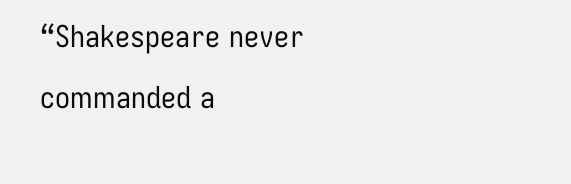“Shakespeare never commanded a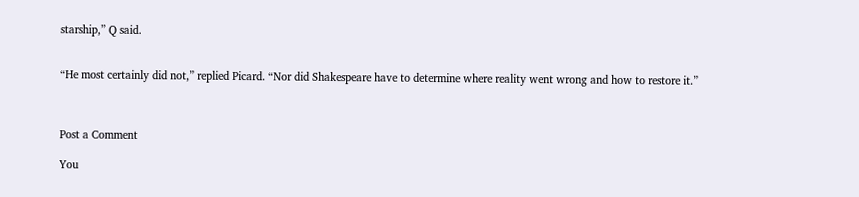starship,” Q said.


“He most certainly did not,” replied Picard. “Nor did Shakespeare have to determine where reality went wrong and how to restore it.”



Post a Comment

You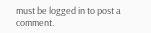must be logged in to post a comment.